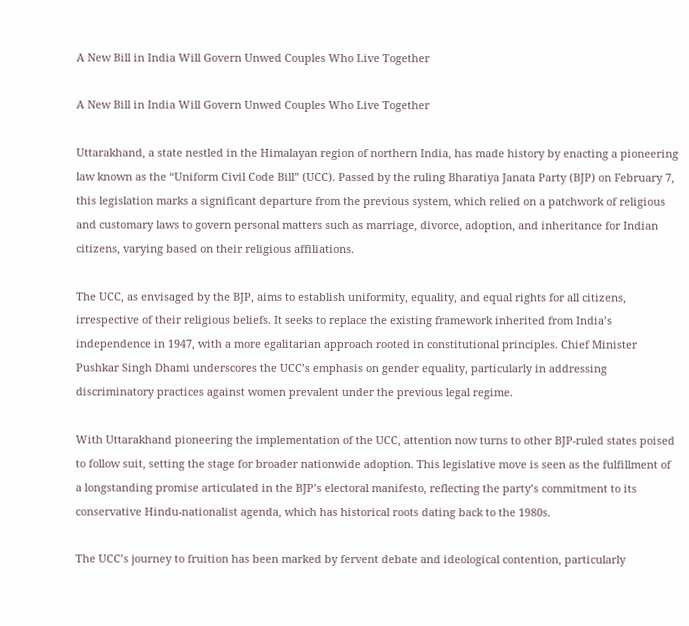A New Bill in India Will Govern Unwed Couples Who Live Together

A New Bill in India Will Govern Unwed Couples Who Live Together

Uttarakhand, a state nestled in the Himalayan region of northern India, has made history by enacting a pioneering law known as the “Uniform Civil Code Bill” (UCC). Passed by the ruling Bharatiya Janata Party (BJP) on February 7, this legislation marks a significant departure from the previous system, which relied on a patchwork of religious and customary laws to govern personal matters such as marriage, divorce, adoption, and inheritance for Indian citizens, varying based on their religious affiliations.

The UCC, as envisaged by the BJP, aims to establish uniformity, equality, and equal rights for all citizens, irrespective of their religious beliefs. It seeks to replace the existing framework inherited from India’s independence in 1947, with a more egalitarian approach rooted in constitutional principles. Chief Minister Pushkar Singh Dhami underscores the UCC’s emphasis on gender equality, particularly in addressing discriminatory practices against women prevalent under the previous legal regime.

With Uttarakhand pioneering the implementation of the UCC, attention now turns to other BJP-ruled states poised to follow suit, setting the stage for broader nationwide adoption. This legislative move is seen as the fulfillment of a longstanding promise articulated in the BJP’s electoral manifesto, reflecting the party’s commitment to its conservative Hindu-nationalist agenda, which has historical roots dating back to the 1980s.

The UCC’s journey to fruition has been marked by fervent debate and ideological contention, particularly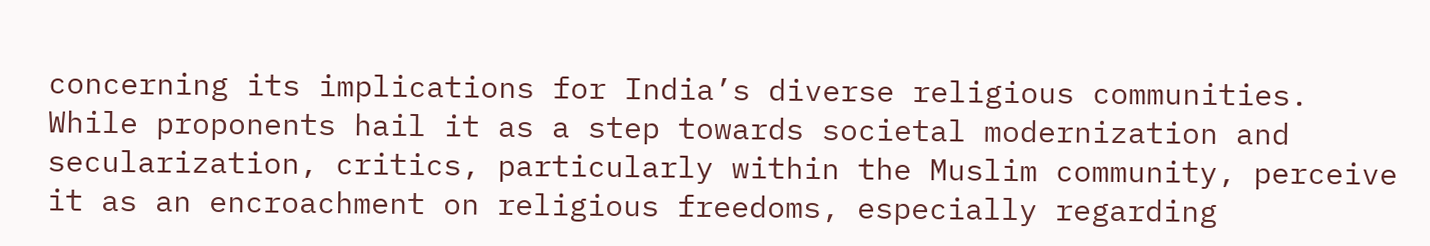concerning its implications for India’s diverse religious communities. While proponents hail it as a step towards societal modernization and secularization, critics, particularly within the Muslim community, perceive it as an encroachment on religious freedoms, especially regarding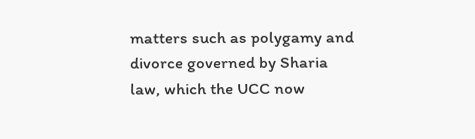matters such as polygamy and divorce governed by Sharia law, which the UCC now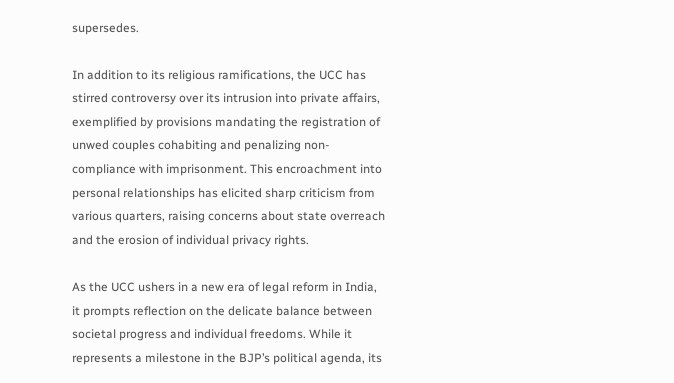supersedes.

In addition to its religious ramifications, the UCC has stirred controversy over its intrusion into private affairs, exemplified by provisions mandating the registration of unwed couples cohabiting and penalizing non-compliance with imprisonment. This encroachment into personal relationships has elicited sharp criticism from various quarters, raising concerns about state overreach and the erosion of individual privacy rights.

As the UCC ushers in a new era of legal reform in India, it prompts reflection on the delicate balance between societal progress and individual freedoms. While it represents a milestone in the BJP’s political agenda, its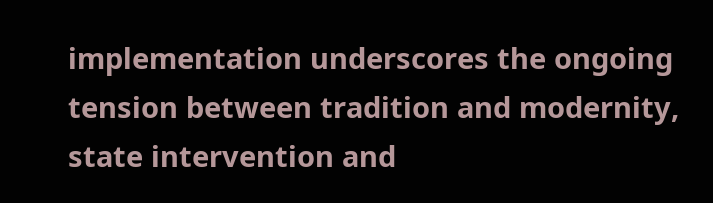implementation underscores the ongoing tension between tradition and modernity, state intervention and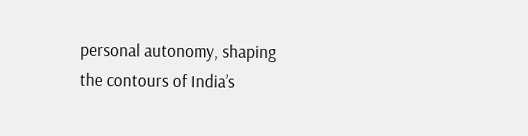personal autonomy, shaping the contours of India’s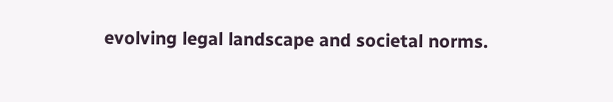evolving legal landscape and societal norms.